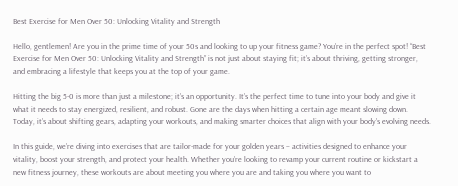Best Exercise for Men Over 50: Unlocking Vitality and Strength

Hello, gentlemen! Are you in the prime time of your 50s and looking to up your fitness game? You’re in the perfect spot! “Best Exercise for Men Over 50: Unlocking Vitality and Strength” is not just about staying fit; it’s about thriving, getting stronger, and embracing a lifestyle that keeps you at the top of your game.

Hitting the big 5-0 is more than just a milestone; it’s an opportunity. It’s the perfect time to tune into your body and give it what it needs to stay energized, resilient, and robust. Gone are the days when hitting a certain age meant slowing down. Today, it’s about shifting gears, adapting your workouts, and making smarter choices that align with your body’s evolving needs.

In this guide, we’re diving into exercises that are tailor-made for your golden years – activities designed to enhance your vitality, boost your strength, and protect your health. Whether you’re looking to revamp your current routine or kickstart a new fitness journey, these workouts are about meeting you where you are and taking you where you want to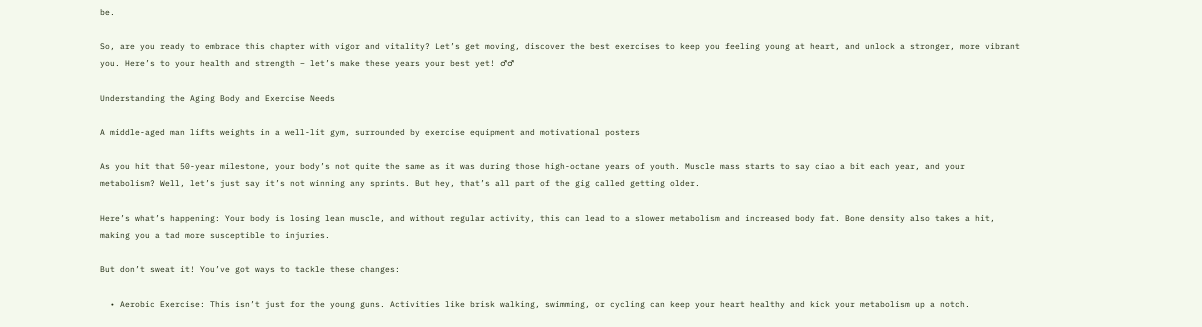be.

So, are you ready to embrace this chapter with vigor and vitality? Let’s get moving, discover the best exercises to keep you feeling young at heart, and unlock a stronger, more vibrant you. Here’s to your health and strength – let’s make these years your best yet! ♂♂

Understanding the Aging Body and Exercise Needs

A middle-aged man lifts weights in a well-lit gym, surrounded by exercise equipment and motivational posters

As you hit that 50-year milestone, your body’s not quite the same as it was during those high-octane years of youth. Muscle mass starts to say ciao a bit each year, and your metabolism? Well, let’s just say it’s not winning any sprints. But hey, that’s all part of the gig called getting older.

Here’s what’s happening: Your body is losing lean muscle, and without regular activity, this can lead to a slower metabolism and increased body fat. Bone density also takes a hit, making you a tad more susceptible to injuries.

But don’t sweat it! You’ve got ways to tackle these changes:

  • Aerobic Exercise: This isn’t just for the young guns. Activities like brisk walking, swimming, or cycling can keep your heart healthy and kick your metabolism up a notch.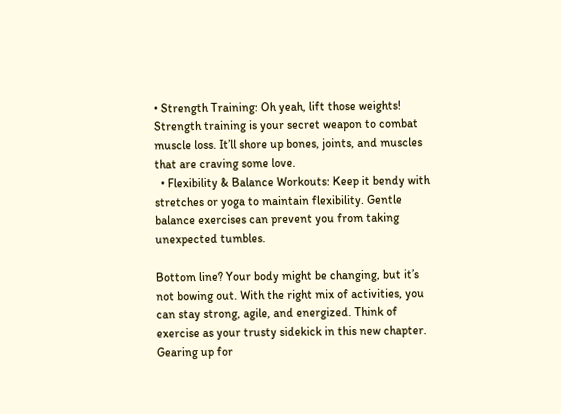• Strength Training: Oh yeah, lift those weights! Strength training is your secret weapon to combat muscle loss. It’ll shore up bones, joints, and muscles that are craving some love.
  • Flexibility & Balance Workouts: Keep it bendy with stretches or yoga to maintain flexibility. Gentle balance exercises can prevent you from taking unexpected tumbles.

Bottom line? Your body might be changing, but it’s not bowing out. With the right mix of activities, you can stay strong, agile, and energized. Think of exercise as your trusty sidekick in this new chapter. Gearing up for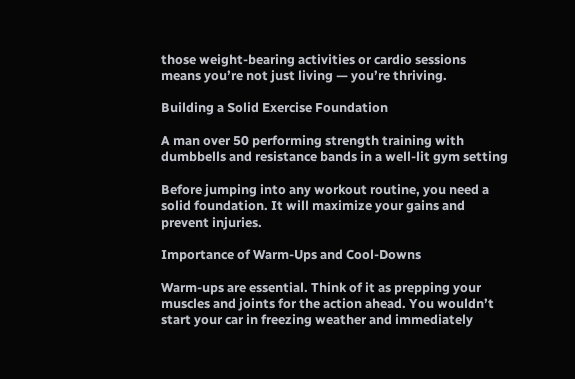those weight-bearing activities or cardio sessions means you’re not just living — you’re thriving.

Building a Solid Exercise Foundation

A man over 50 performing strength training with dumbbells and resistance bands in a well-lit gym setting

Before jumping into any workout routine, you need a solid foundation. It will maximize your gains and prevent injuries.

Importance of Warm-Ups and Cool-Downs

Warm-ups are essential. Think of it as prepping your muscles and joints for the action ahead. You wouldn’t start your car in freezing weather and immediately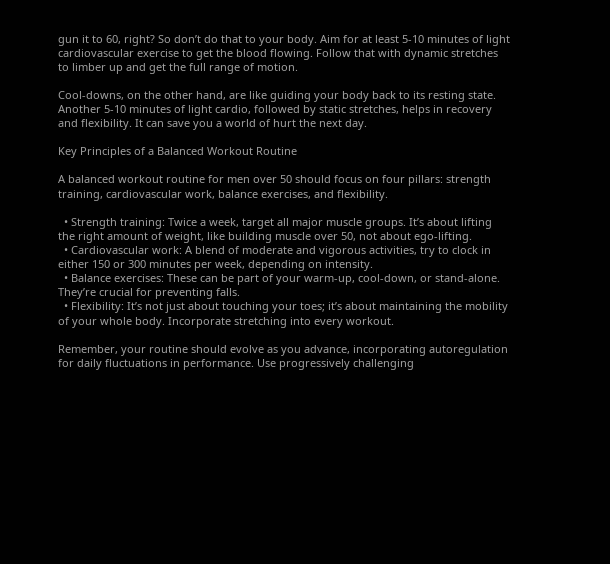gun it to 60, right? So don’t do that to your body. Aim for at least 5-10 minutes of light cardiovascular exercise to get the blood flowing. Follow that with dynamic stretches to limber up and get the full range of motion.

Cool-downs, on the other hand, are like guiding your body back to its resting state. Another 5-10 minutes of light cardio, followed by static stretches, helps in recovery and flexibility. It can save you a world of hurt the next day.

Key Principles of a Balanced Workout Routine

A balanced workout routine for men over 50 should focus on four pillars: strength training, cardiovascular work, balance exercises, and flexibility.

  • Strength training: Twice a week, target all major muscle groups. It’s about lifting the right amount of weight, like building muscle over 50, not about ego-lifting.
  • Cardiovascular work: A blend of moderate and vigorous activities, try to clock in either 150 or 300 minutes per week, depending on intensity.
  • Balance exercises: These can be part of your warm-up, cool-down, or stand-alone. They’re crucial for preventing falls.
  • Flexibility: It’s not just about touching your toes; it’s about maintaining the mobility of your whole body. Incorporate stretching into every workout.

Remember, your routine should evolve as you advance, incorporating autoregulation for daily fluctuations in performance. Use progressively challenging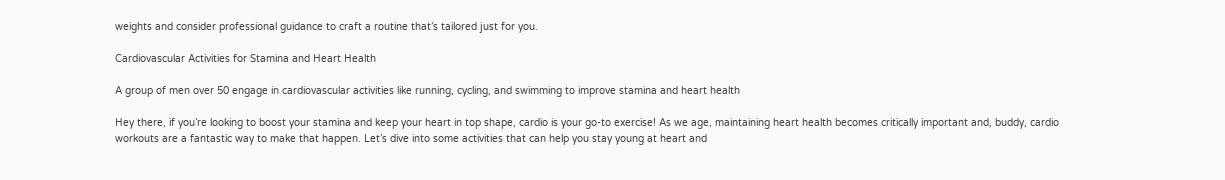weights and consider professional guidance to craft a routine that’s tailored just for you.

Cardiovascular Activities for Stamina and Heart Health

A group of men over 50 engage in cardiovascular activities like running, cycling, and swimming to improve stamina and heart health

Hey there, if you’re looking to boost your stamina and keep your heart in top shape, cardio is your go-to exercise! As we age, maintaining heart health becomes critically important and, buddy, cardio workouts are a fantastic way to make that happen. Let’s dive into some activities that can help you stay young at heart and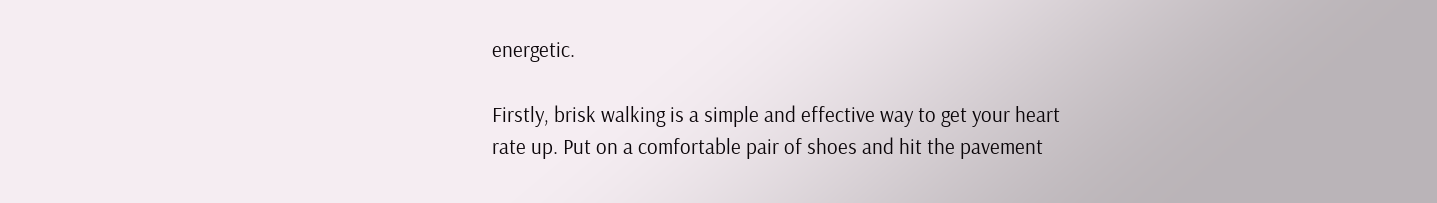energetic.

Firstly, brisk walking is a simple and effective way to get your heart rate up. Put on a comfortable pair of shoes and hit the pavement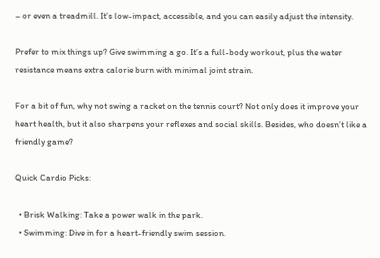– or even a treadmill. It’s low-impact, accessible, and you can easily adjust the intensity.

Prefer to mix things up? Give swimming a go. It’s a full-body workout, plus the water resistance means extra calorie burn with minimal joint strain.

For a bit of fun, why not swing a racket on the tennis court? Not only does it improve your heart health, but it also sharpens your reflexes and social skills. Besides, who doesn’t like a friendly game?

Quick Cardio Picks:

  • Brisk Walking: Take a power walk in the park.
  • Swimming: Dive in for a heart-friendly swim session.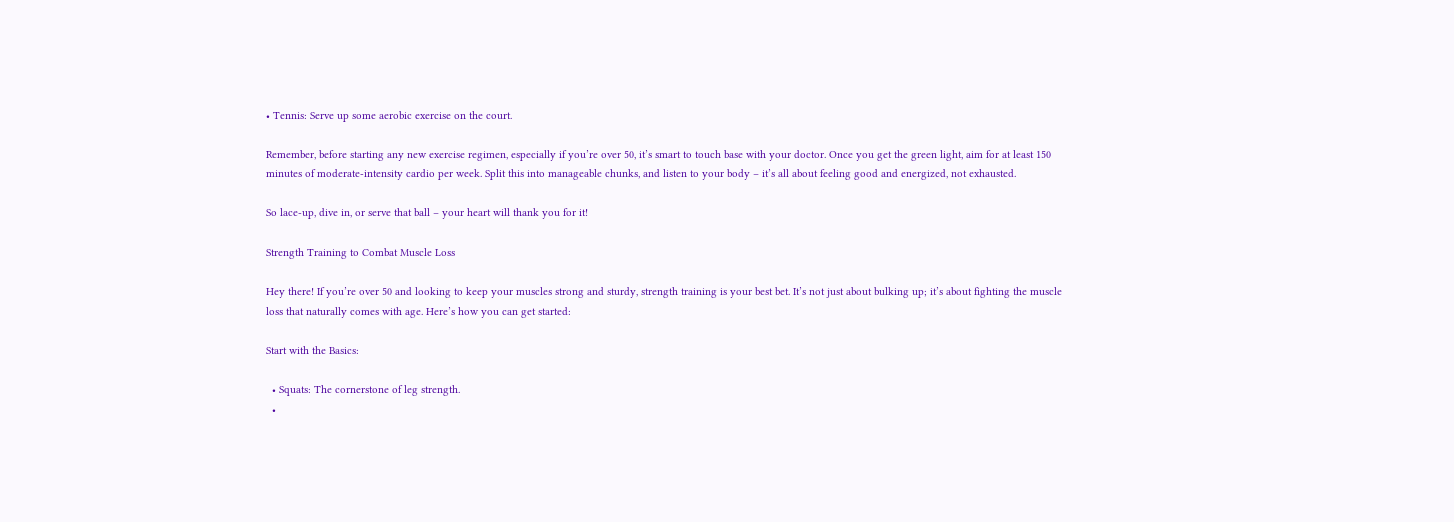• Tennis: Serve up some aerobic exercise on the court.

Remember, before starting any new exercise regimen, especially if you’re over 50, it’s smart to touch base with your doctor. Once you get the green light, aim for at least 150 minutes of moderate-intensity cardio per week. Split this into manageable chunks, and listen to your body – it’s all about feeling good and energized, not exhausted.

So lace-up, dive in, or serve that ball – your heart will thank you for it!

Strength Training to Combat Muscle Loss

Hey there! If you’re over 50 and looking to keep your muscles strong and sturdy, strength training is your best bet. It’s not just about bulking up; it’s about fighting the muscle loss that naturally comes with age. Here’s how you can get started:

Start with the Basics:

  • Squats: The cornerstone of leg strength.
  •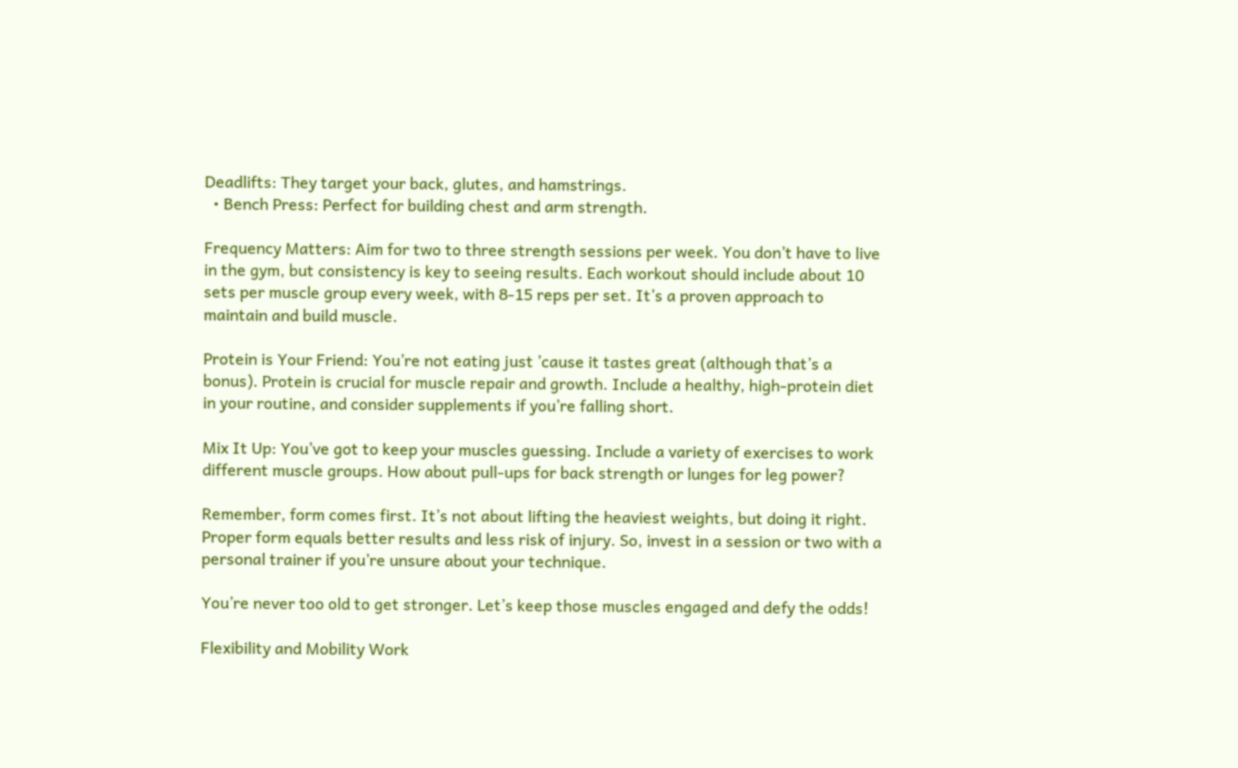Deadlifts: They target your back, glutes, and hamstrings.
  • Bench Press: Perfect for building chest and arm strength.

Frequency Matters: Aim for two to three strength sessions per week. You don’t have to live in the gym, but consistency is key to seeing results. Each workout should include about 10 sets per muscle group every week, with 8-15 reps per set. It’s a proven approach to maintain and build muscle.

Protein is Your Friend: You’re not eating just ’cause it tastes great (although that’s a bonus). Protein is crucial for muscle repair and growth. Include a healthy, high-protein diet in your routine, and consider supplements if you’re falling short.

Mix It Up: You’ve got to keep your muscles guessing. Include a variety of exercises to work different muscle groups. How about pull-ups for back strength or lunges for leg power?

Remember, form comes first. It’s not about lifting the heaviest weights, but doing it right. Proper form equals better results and less risk of injury. So, invest in a session or two with a personal trainer if you’re unsure about your technique.

You’re never too old to get stronger. Let’s keep those muscles engaged and defy the odds!

Flexibility and Mobility Work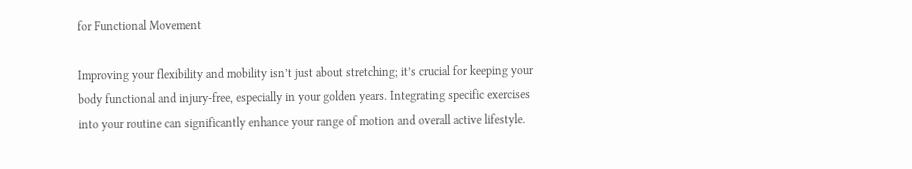for Functional Movement

Improving your flexibility and mobility isn’t just about stretching; it’s crucial for keeping your body functional and injury-free, especially in your golden years. Integrating specific exercises into your routine can significantly enhance your range of motion and overall active lifestyle.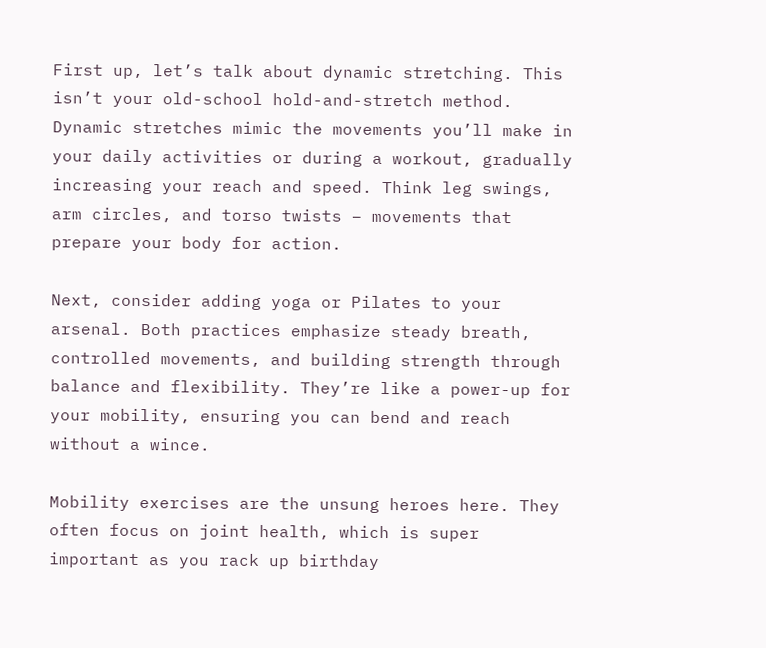First up, let’s talk about dynamic stretching. This isn’t your old-school hold-and-stretch method. Dynamic stretches mimic the movements you’ll make in your daily activities or during a workout, gradually increasing your reach and speed. Think leg swings, arm circles, and torso twists – movements that prepare your body for action.

Next, consider adding yoga or Pilates to your arsenal. Both practices emphasize steady breath, controlled movements, and building strength through balance and flexibility. They’re like a power-up for your mobility, ensuring you can bend and reach without a wince.

Mobility exercises are the unsung heroes here. They often focus on joint health, which is super important as you rack up birthday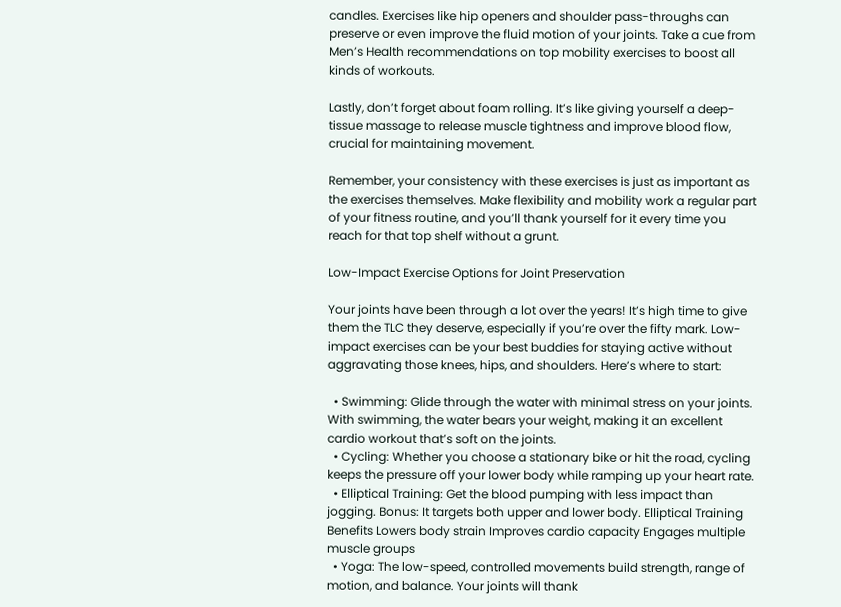candles. Exercises like hip openers and shoulder pass-throughs can preserve or even improve the fluid motion of your joints. Take a cue from Men’s Health recommendations on top mobility exercises to boost all kinds of workouts.

Lastly, don’t forget about foam rolling. It’s like giving yourself a deep-tissue massage to release muscle tightness and improve blood flow, crucial for maintaining movement.

Remember, your consistency with these exercises is just as important as the exercises themselves. Make flexibility and mobility work a regular part of your fitness routine, and you’ll thank yourself for it every time you reach for that top shelf without a grunt.

Low-Impact Exercise Options for Joint Preservation

Your joints have been through a lot over the years! It’s high time to give them the TLC they deserve, especially if you’re over the fifty mark. Low-impact exercises can be your best buddies for staying active without aggravating those knees, hips, and shoulders. Here’s where to start:

  • Swimming: Glide through the water with minimal stress on your joints. With swimming, the water bears your weight, making it an excellent cardio workout that’s soft on the joints.
  • Cycling: Whether you choose a stationary bike or hit the road, cycling keeps the pressure off your lower body while ramping up your heart rate.
  • Elliptical Training: Get the blood pumping with less impact than jogging. Bonus: It targets both upper and lower body. Elliptical Training Benefits Lowers body strain Improves cardio capacity Engages multiple muscle groups
  • Yoga: The low-speed, controlled movements build strength, range of motion, and balance. Your joints will thank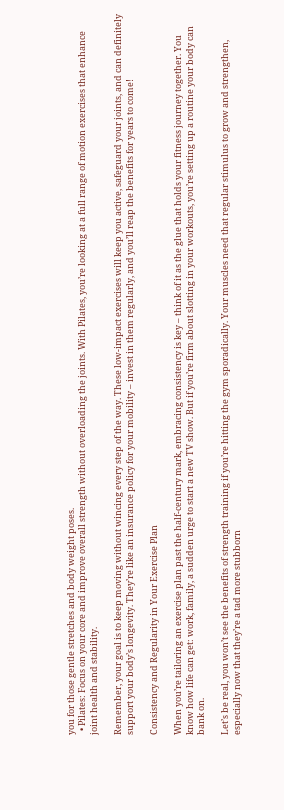you for those gentle stretches and body weight poses.
  • Pilates: Focus on your core and improve overall strength without overloading the joints. With Pilates, you’re looking at a full range of motion exercises that enhance joint health and stability.

Remember, your goal is to keep moving without wincing every step of the way. These low-impact exercises will keep you active, safeguard your joints, and can definitely support your body’s longevity. They’re like an insurance policy for your mobility – invest in them regularly, and you’ll reap the benefits for years to come!

Consistency and Regularity in Your Exercise Plan

When you’re tailoring an exercise plan past the half-century mark, embracing consistency is key – think of it as the glue that holds your fitness journey together. You know how life can get: work, family, a sudden urge to start a new TV show. But if you’re firm about slotting in your workouts, you’re setting up a routine your body can bank on.

Let’s be real, you won’t see the benefits of strength training if you’re hitting the gym sporadically. Your muscles need that regular stimulus to grow and strengthen, especially now that they’re a tad more stubborn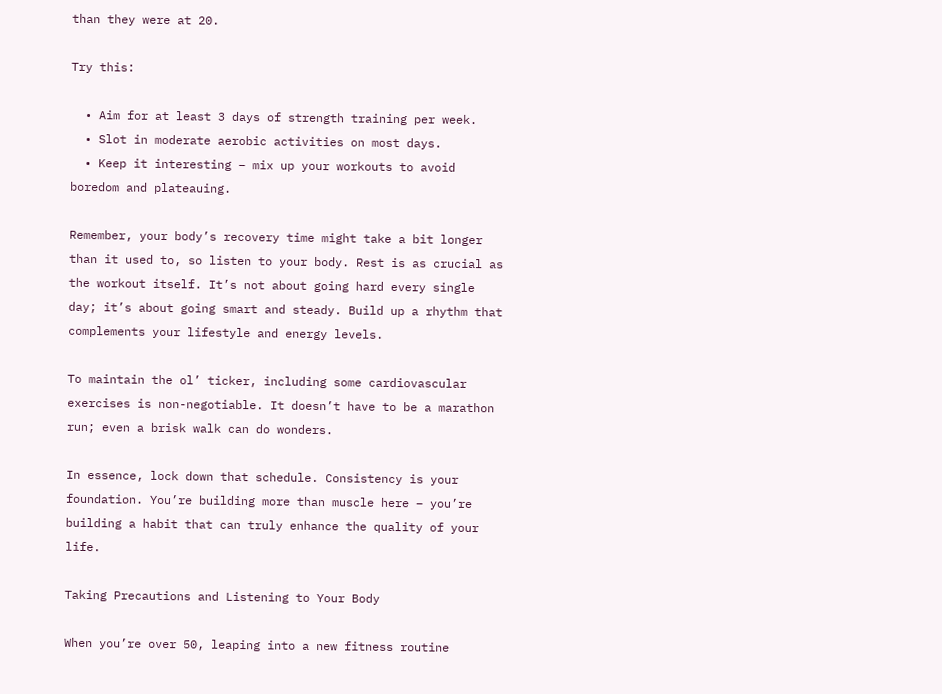than they were at 20.

Try this:

  • Aim for at least 3 days of strength training per week.
  • Slot in moderate aerobic activities on most days.
  • Keep it interesting – mix up your workouts to avoid boredom and plateauing.

Remember, your body’s recovery time might take a bit longer than it used to, so listen to your body. Rest is as crucial as the workout itself. It’s not about going hard every single day; it’s about going smart and steady. Build up a rhythm that complements your lifestyle and energy levels.

To maintain the ol’ ticker, including some cardiovascular exercises is non-negotiable. It doesn’t have to be a marathon run; even a brisk walk can do wonders.

In essence, lock down that schedule. Consistency is your foundation. You’re building more than muscle here – you’re building a habit that can truly enhance the quality of your life.

Taking Precautions and Listening to Your Body

When you’re over 50, leaping into a new fitness routine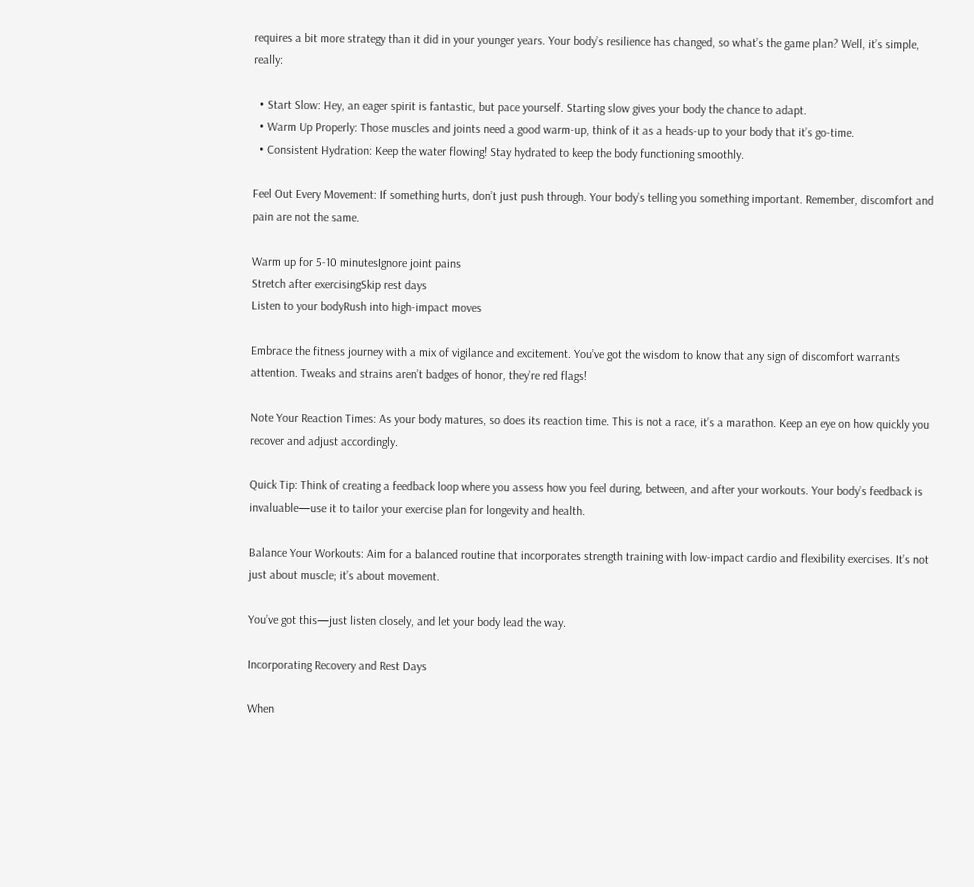requires a bit more strategy than it did in your younger years. Your body’s resilience has changed, so what’s the game plan? Well, it’s simple, really:

  • Start Slow: Hey, an eager spirit is fantastic, but pace yourself. Starting slow gives your body the chance to adapt.
  • Warm Up Properly: Those muscles and joints need a good warm-up, think of it as a heads-up to your body that it’s go-time.
  • Consistent Hydration: Keep the water flowing! Stay hydrated to keep the body functioning smoothly.

Feel Out Every Movement: If something hurts, don’t just push through. Your body’s telling you something important. Remember, discomfort and pain are not the same.

Warm up for 5-10 minutesIgnore joint pains
Stretch after exercisingSkip rest days
Listen to your bodyRush into high-impact moves

Embrace the fitness journey with a mix of vigilance and excitement. You’ve got the wisdom to know that any sign of discomfort warrants attention. Tweaks and strains aren’t badges of honor, they’re red flags!

Note Your Reaction Times: As your body matures, so does its reaction time. This is not a race, it’s a marathon. Keep an eye on how quickly you recover and adjust accordingly.

Quick Tip: Think of creating a feedback loop where you assess how you feel during, between, and after your workouts. Your body’s feedback is invaluable—use it to tailor your exercise plan for longevity and health.

Balance Your Workouts: Aim for a balanced routine that incorporates strength training with low-impact cardio and flexibility exercises. It’s not just about muscle; it’s about movement.

You’ve got this—just listen closely, and let your body lead the way.

Incorporating Recovery and Rest Days

When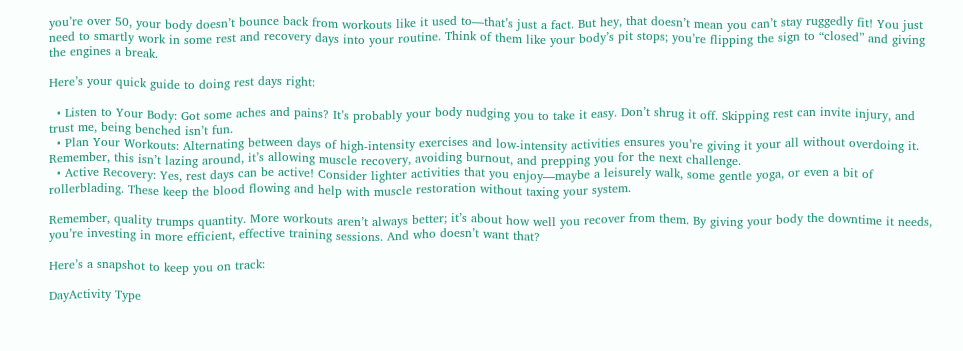you’re over 50, your body doesn’t bounce back from workouts like it used to—that’s just a fact. But hey, that doesn’t mean you can’t stay ruggedly fit! You just need to smartly work in some rest and recovery days into your routine. Think of them like your body’s pit stops; you’re flipping the sign to “closed” and giving the engines a break.

Here’s your quick guide to doing rest days right:

  • Listen to Your Body: Got some aches and pains? It’s probably your body nudging you to take it easy. Don’t shrug it off. Skipping rest can invite injury, and trust me, being benched isn’t fun.
  • Plan Your Workouts: Alternating between days of high-intensity exercises and low-intensity activities ensures you’re giving it your all without overdoing it. Remember, this isn’t lazing around, it’s allowing muscle recovery, avoiding burnout, and prepping you for the next challenge.
  • Active Recovery: Yes, rest days can be active! Consider lighter activities that you enjoy—maybe a leisurely walk, some gentle yoga, or even a bit of rollerblading. These keep the blood flowing and help with muscle restoration without taxing your system.

Remember, quality trumps quantity. More workouts aren’t always better; it’s about how well you recover from them. By giving your body the downtime it needs, you’re investing in more efficient, effective training sessions. And who doesn’t want that?

Here’s a snapshot to keep you on track:

DayActivity Type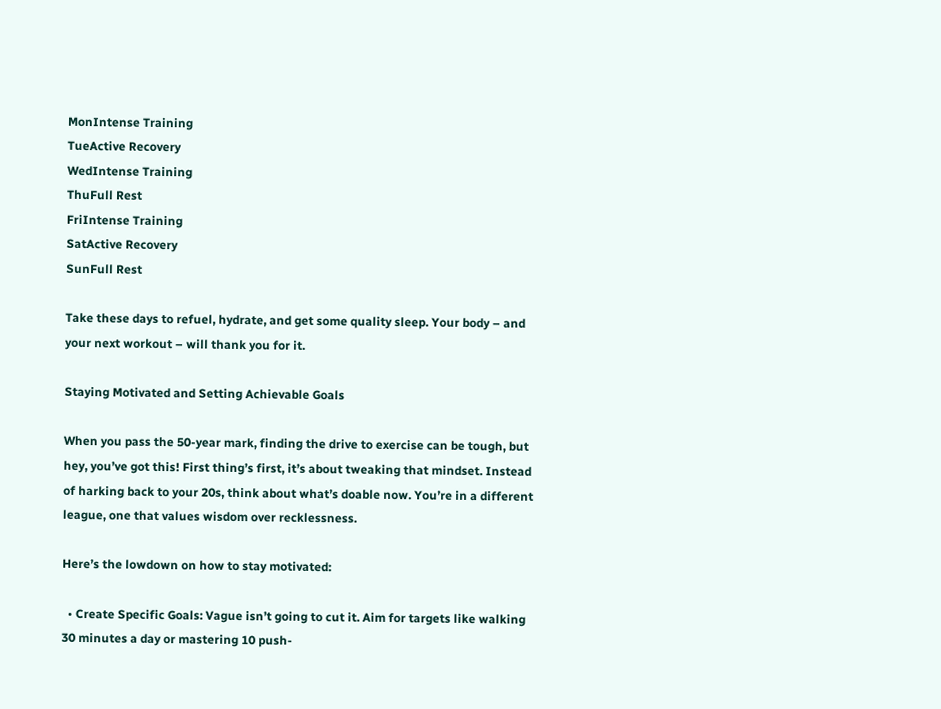MonIntense Training
TueActive Recovery
WedIntense Training
ThuFull Rest
FriIntense Training
SatActive Recovery
SunFull Rest

Take these days to refuel, hydrate, and get some quality sleep. Your body – and your next workout – will thank you for it.

Staying Motivated and Setting Achievable Goals

When you pass the 50-year mark, finding the drive to exercise can be tough, but hey, you’ve got this! First thing’s first, it’s about tweaking that mindset. Instead of harking back to your 20s, think about what’s doable now. You’re in a different league, one that values wisdom over recklessness.

Here’s the lowdown on how to stay motivated:

  • Create Specific Goals: Vague isn’t going to cut it. Aim for targets like walking 30 minutes a day or mastering 10 push-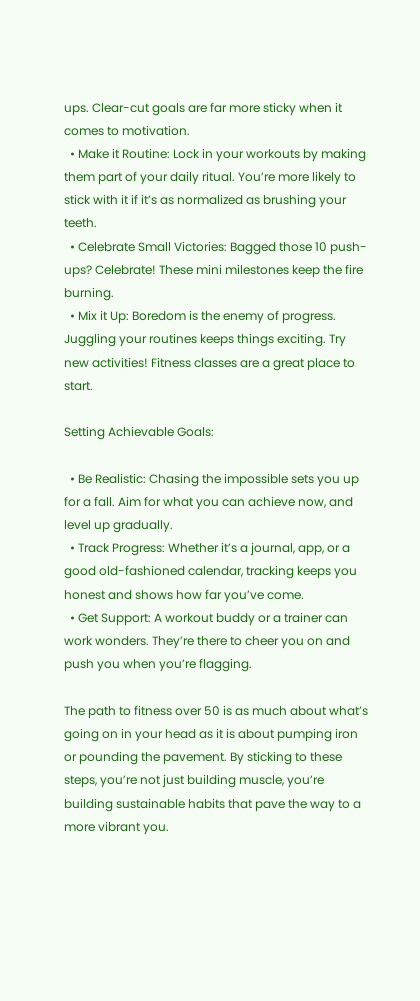ups. Clear-cut goals are far more sticky when it comes to motivation.
  • Make it Routine: Lock in your workouts by making them part of your daily ritual. You’re more likely to stick with it if it’s as normalized as brushing your teeth.
  • Celebrate Small Victories: Bagged those 10 push-ups? Celebrate! These mini milestones keep the fire burning.
  • Mix it Up: Boredom is the enemy of progress. Juggling your routines keeps things exciting. Try new activities! Fitness classes are a great place to start.

Setting Achievable Goals:

  • Be Realistic: Chasing the impossible sets you up for a fall. Aim for what you can achieve now, and level up gradually.
  • Track Progress: Whether it’s a journal, app, or a good old-fashioned calendar, tracking keeps you honest and shows how far you’ve come.
  • Get Support: A workout buddy or a trainer can work wonders. They’re there to cheer you on and push you when you’re flagging.

The path to fitness over 50 is as much about what’s going on in your head as it is about pumping iron or pounding the pavement. By sticking to these steps, you’re not just building muscle, you’re building sustainable habits that pave the way to a more vibrant you.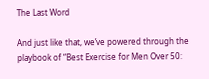The Last Word

And just like that, we’ve powered through the playbook of “Best Exercise for Men Over 50: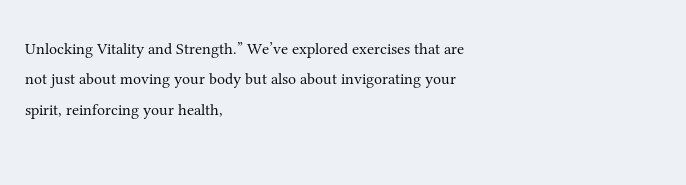Unlocking Vitality and Strength.” We’ve explored exercises that are not just about moving your body but also about invigorating your spirit, reinforcing your health,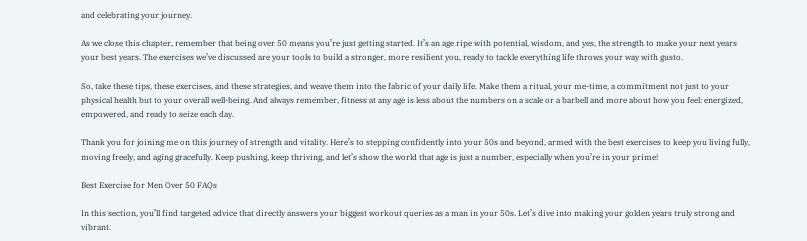and celebrating your journey.

As we close this chapter, remember that being over 50 means you’re just getting started. It’s an age ripe with potential, wisdom, and yes, the strength to make your next years your best years. The exercises we’ve discussed are your tools to build a stronger, more resilient you, ready to tackle everything life throws your way with gusto.

So, take these tips, these exercises, and these strategies, and weave them into the fabric of your daily life. Make them a ritual, your me-time, a commitment not just to your physical health but to your overall well-being. And always remember, fitness at any age is less about the numbers on a scale or a barbell and more about how you feel: energized, empowered, and ready to seize each day.

Thank you for joining me on this journey of strength and vitality. Here’s to stepping confidently into your 50s and beyond, armed with the best exercises to keep you living fully, moving freely, and aging gracefully. Keep pushing, keep thriving, and let’s show the world that age is just a number, especially when you’re in your prime!

Best Exercise for Men Over 50 FAQs

In this section, you’ll find targeted advice that directly answers your biggest workout queries as a man in your 50s. Let’s dive into making your golden years truly strong and vibrant.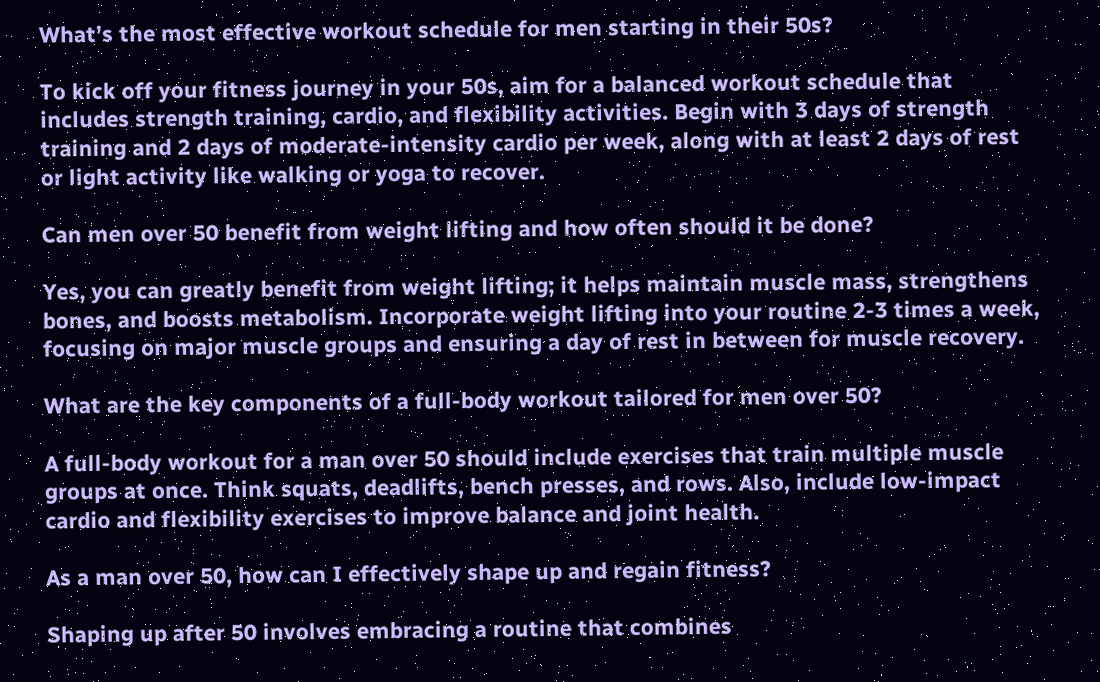What’s the most effective workout schedule for men starting in their 50s?

To kick off your fitness journey in your 50s, aim for a balanced workout schedule that includes strength training, cardio, and flexibility activities. Begin with 3 days of strength training and 2 days of moderate-intensity cardio per week, along with at least 2 days of rest or light activity like walking or yoga to recover.

Can men over 50 benefit from weight lifting and how often should it be done?

Yes, you can greatly benefit from weight lifting; it helps maintain muscle mass, strengthens bones, and boosts metabolism. Incorporate weight lifting into your routine 2-3 times a week, focusing on major muscle groups and ensuring a day of rest in between for muscle recovery.

What are the key components of a full-body workout tailored for men over 50?

A full-body workout for a man over 50 should include exercises that train multiple muscle groups at once. Think squats, deadlifts, bench presses, and rows. Also, include low-impact cardio and flexibility exercises to improve balance and joint health.

As a man over 50, how can I effectively shape up and regain fitness?

Shaping up after 50 involves embracing a routine that combines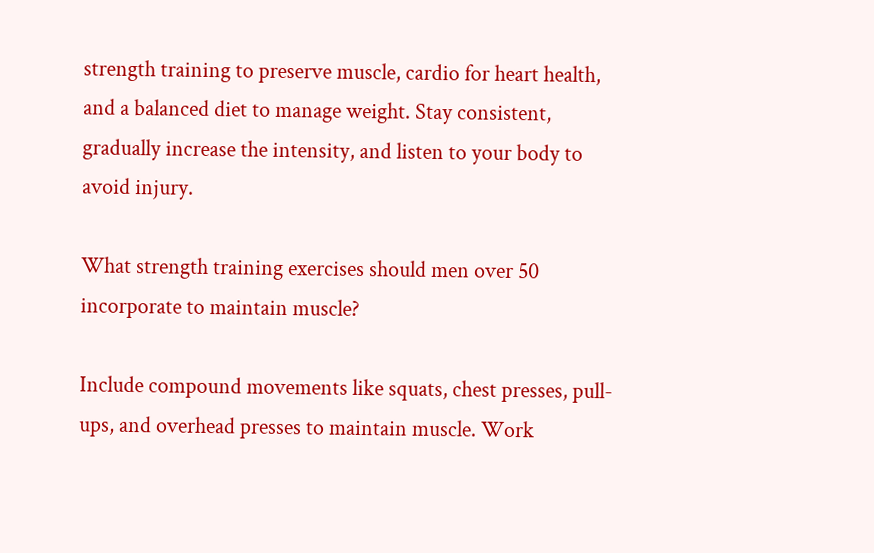strength training to preserve muscle, cardio for heart health, and a balanced diet to manage weight. Stay consistent, gradually increase the intensity, and listen to your body to avoid injury.

What strength training exercises should men over 50 incorporate to maintain muscle?

Include compound movements like squats, chest presses, pull-ups, and overhead presses to maintain muscle. Work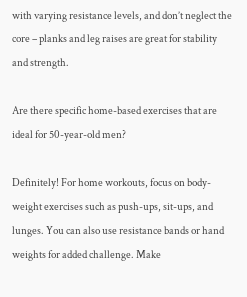with varying resistance levels, and don’t neglect the core – planks and leg raises are great for stability and strength.

Are there specific home-based exercises that are ideal for 50-year-old men?

Definitely! For home workouts, focus on body-weight exercises such as push-ups, sit-ups, and lunges. You can also use resistance bands or hand weights for added challenge. Make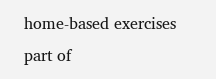home-based exercises part of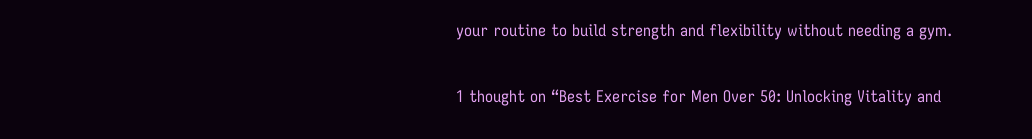your routine to build strength and flexibility without needing a gym.

1 thought on “Best Exercise for Men Over 50: Unlocking Vitality and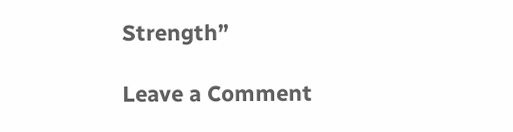Strength”

Leave a Comment